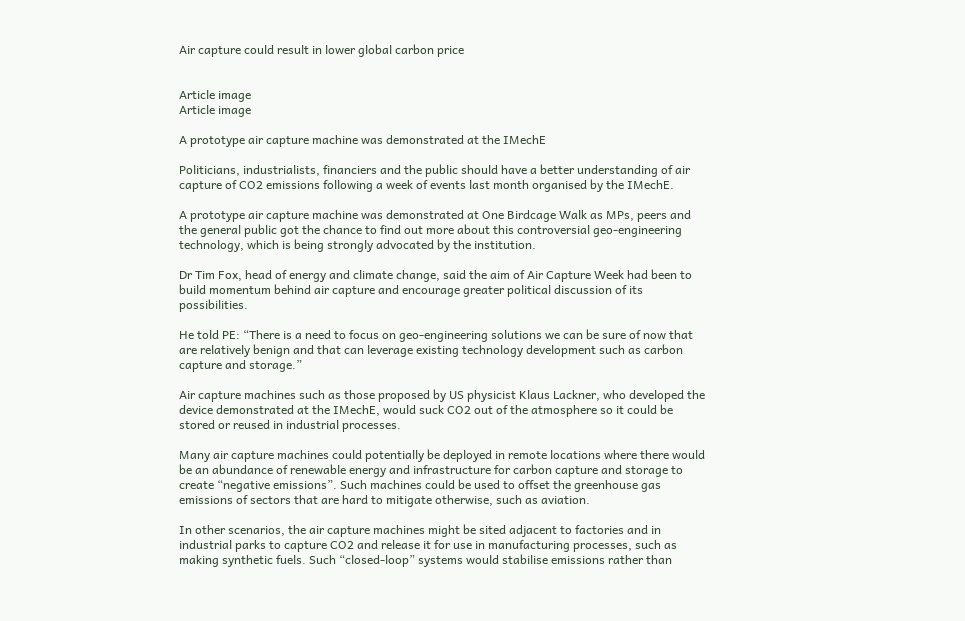Air capture could result in lower global carbon price


Article image
Article image

A prototype air capture machine was demonstrated at the IMechE

Politicians, industrialists, financiers and the public should have a better understanding of air capture of CO2 emissions following a week of events last month organised by the IMechE.

A prototype air capture machine was demonstrated at One Birdcage Walk as MPs, peers and the general public got the chance to find out more about this controversial geo-engineering technology, which is being strongly advocated by the institution.

Dr Tim Fox, head of energy and climate change, said the aim of Air Capture Week had been to build momentum behind air capture and encourage greater political discussion of its possibilities.

He told PE: “There is a need to focus on geo-engineering solutions we can be sure of now that are relatively benign and that can leverage existing technology development such as carbon capture and storage.”

Air capture machines such as those proposed by US physicist Klaus Lackner, who developed the device demonstrated at the IMechE, would suck CO2 out of the atmosphere so it could be stored or reused in industrial processes.

Many air capture machines could potentially be deployed in remote locations where there would be an abundance of renewable energy and infrastructure for carbon capture and storage to create “negative emissions”. Such machines could be used to offset the greenhouse gas emissions of sectors that are hard to mitigate otherwise, such as aviation.

In other scenarios, the air capture machines might be sited adjacent to factories and in industrial parks to capture CO2 and release it for use in manufacturing processes, such as making synthetic fuels. Such “closed-loop” systems would stabilise emissions rather than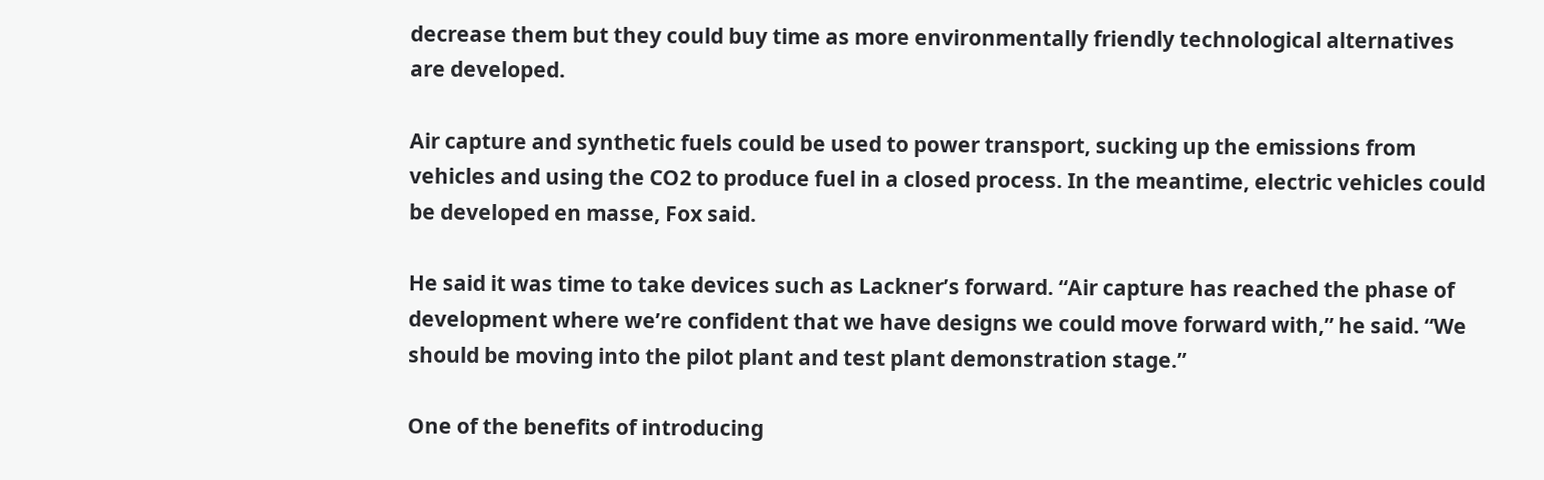decrease them but they could buy time as more environmentally friendly technological alternatives are developed.

Air capture and synthetic fuels could be used to power transport, sucking up the emissions from vehicles and using the CO2 to produce fuel in a closed process. In the meantime, electric vehicles could be developed en masse, Fox said.

He said it was time to take devices such as Lackner’s forward. “Air capture has reached the phase of development where we’re confident that we have designs we could move forward with,” he said. “We should be moving into the pilot plant and test plant demonstration stage.”

One of the benefits of introducing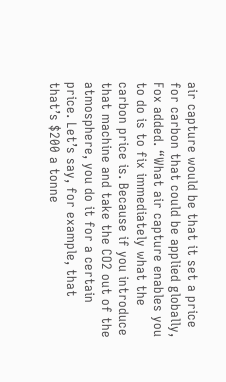air capture would be that it set a price for carbon that could be applied globally, Fox added. “What air capture enables you to do is to fix immediately what the carbon price is. Because if you introduce that machine and take the CO2 out of the atmosphere, you do it for a certain price. Let’s say, for example, that that’s $200 a tonne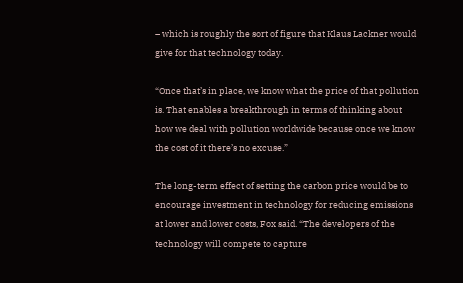– which is roughly the sort of figure that Klaus Lackner would give for that technology today.

“Once that’s in place, we know what the price of that pollution is. That enables a breakthrough in terms of thinking about how we deal with pollution worldwide because once we know the cost of it there’s no excuse.”

The long-term effect of setting the carbon price would be to encourage investment in technology for reducing emissions at lower and lower costs, Fox said. “The developers of the technology will compete to capture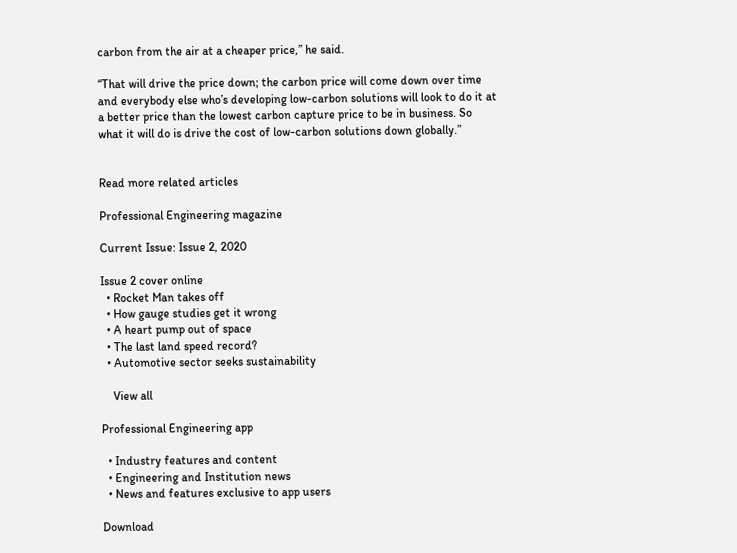carbon from the air at a cheaper price,” he said.

“That will drive the price down; the carbon price will come down over time and everybody else who’s developing low-carbon solutions will look to do it at a better price than the lowest carbon capture price to be in business. So what it will do is drive the cost of low-carbon solutions down globally.”


Read more related articles

Professional Engineering magazine

Current Issue: Issue 2, 2020

Issue 2 cover online
  • Rocket Man takes off
  • How gauge studies get it wrong
  • A heart pump out of space
  • The last land speed record?
  • Automotive sector seeks sustainability

    View all

Professional Engineering app

  • Industry features and content
  • Engineering and Institution news
  • News and features exclusive to app users

Download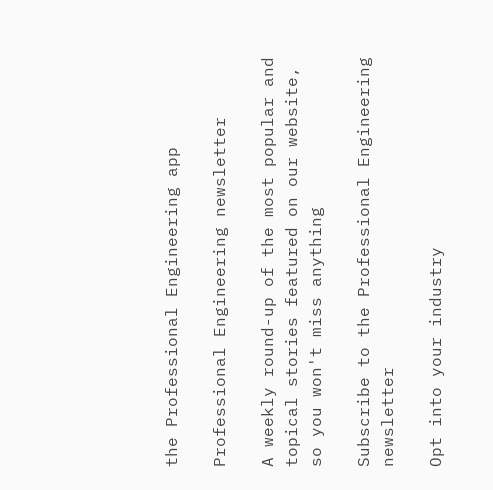the Professional Engineering app

Professional Engineering newsletter

A weekly round-up of the most popular and topical stories featured on our website, so you won't miss anything

Subscribe to the Professional Engineering newsletter

Opt into your industry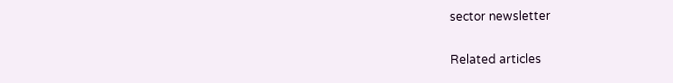sector newsletter

Related articles